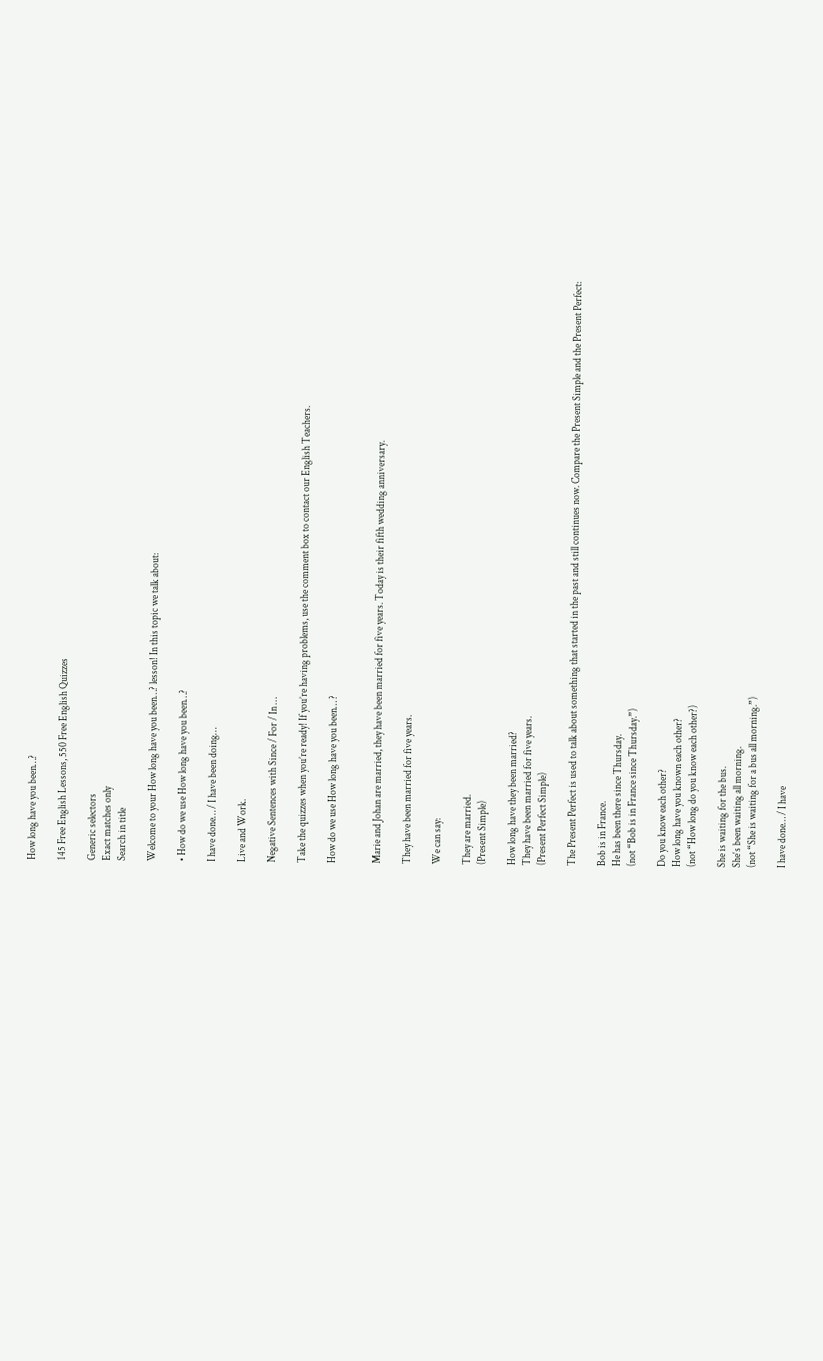How long have you been…?

145 Free English Lessons, 550 Free English Quizzes

Generic selectors
Exact matches only
Search in title

Welcome to your How long have you been…? lesson! In this topic we talk about:

• How do we use How long have you been…?

I have done… / I have been doing…

Live and Work.

Negative Sentences with Since / For / In …

Take the quizzes when you’re ready! If you’re having problems, use the comment box to contact our English Teachers.

How do we use How long have you been… ?


Marie and Johan are married, they have been married for five years. Today is their fifth wedding anniversary.

They have been married for five years.

We can say:

They are married.
(Present Simple)

How long have they been married?
They have been married for five years.
(Present Perfect Simple)

The Present Perfect is used to talk about something that started in the past and still continues now. Compare the Present Simple and the Present Perfect:

Bob is in France.
He has been there since Thursday.
(not “Bob is in France since Thursday.”)

Do you know each other?
How long have you known each other?
(not “How long do you know each other?)

She is waiting for the bus.
She‘s been waiting all morning.
(not “She is waiting for a bus all morning.”)

I have done… / I have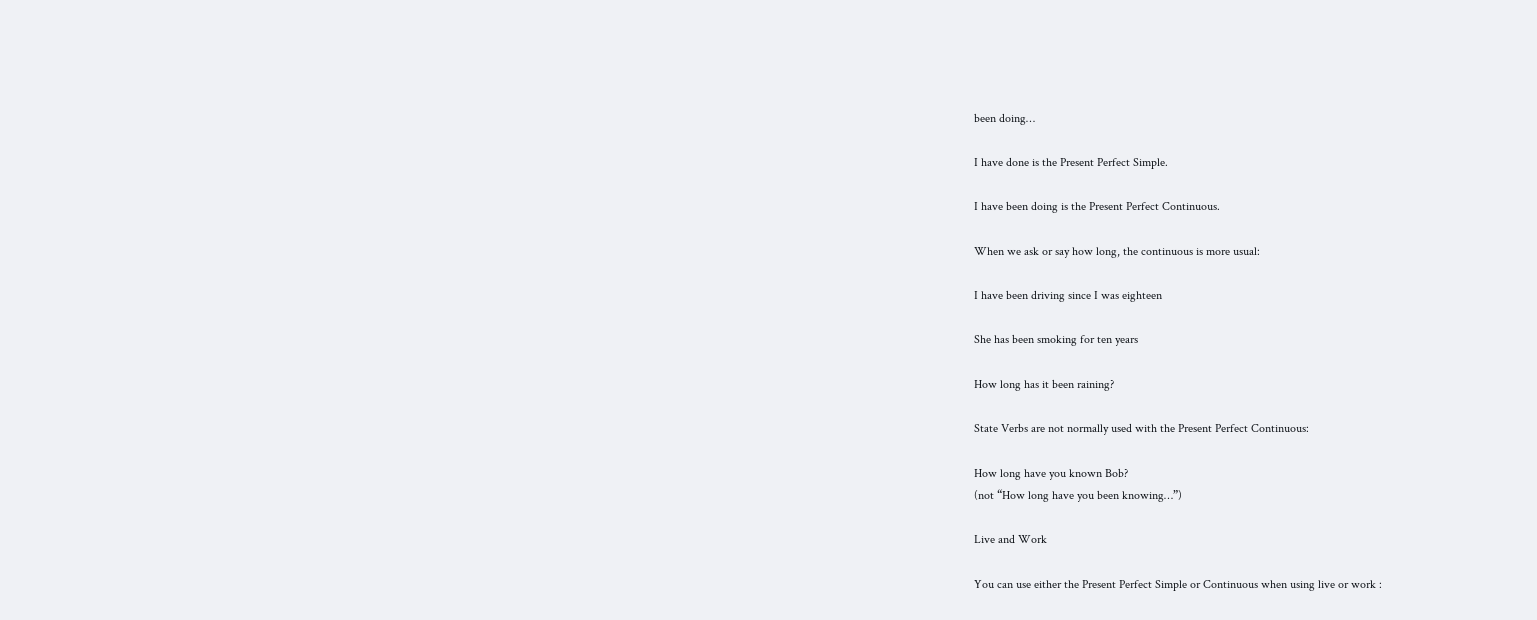been doing…

I have done is the Present Perfect Simple.

I have been doing is the Present Perfect Continuous.

When we ask or say how long, the continuous is more usual:

I have been driving since I was eighteen

She has been smoking for ten years

How long has it been raining?

State Verbs are not normally used with the Present Perfect Continuous:

How long have you known Bob?
(not “How long have you been knowing…”)

Live and Work

You can use either the Present Perfect Simple or Continuous when using live or work :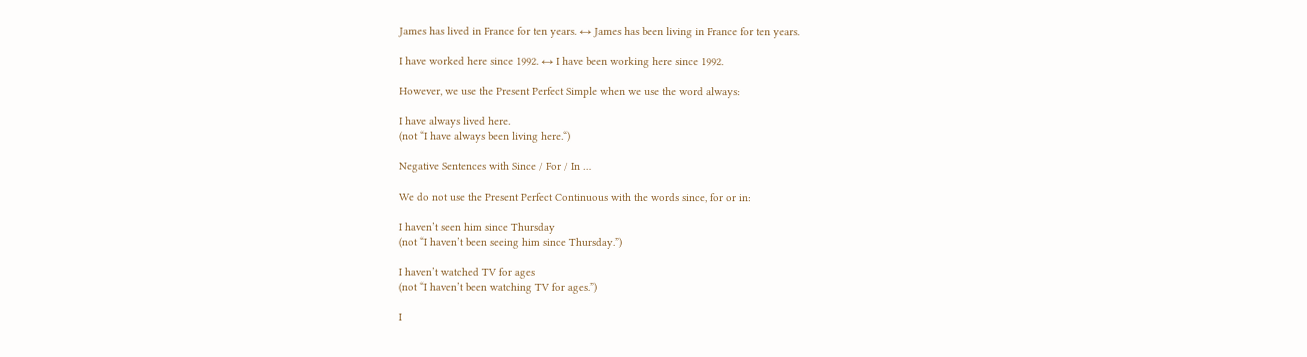James has lived in France for ten years. ↔ James has been living in France for ten years.

I have worked here since 1992. ↔ I have been working here since 1992.

However, we use the Present Perfect Simple when we use the word always:

I have always lived here.
(not “I have always been living here.“)

Negative Sentences with Since / For / In …

We do not use the Present Perfect Continuous with the words since, for or in:

I haven’t seen him since Thursday
(not “I haven’t been seeing him since Thursday.”)

I haven’t watched TV for ages
(not “I haven’t been watching TV for ages.”)

I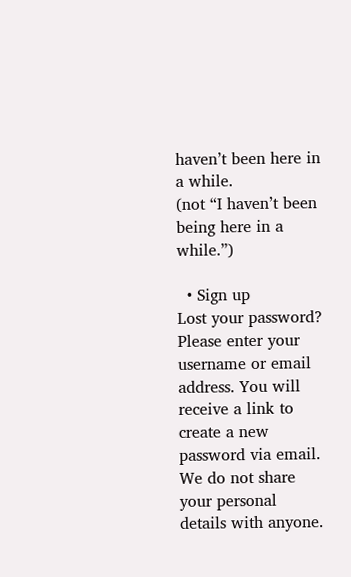haven’t been here in a while.
(not “I haven’t been being here in a while.”)

  • Sign up
Lost your password? Please enter your username or email address. You will receive a link to create a new password via email.
We do not share your personal details with anyone.